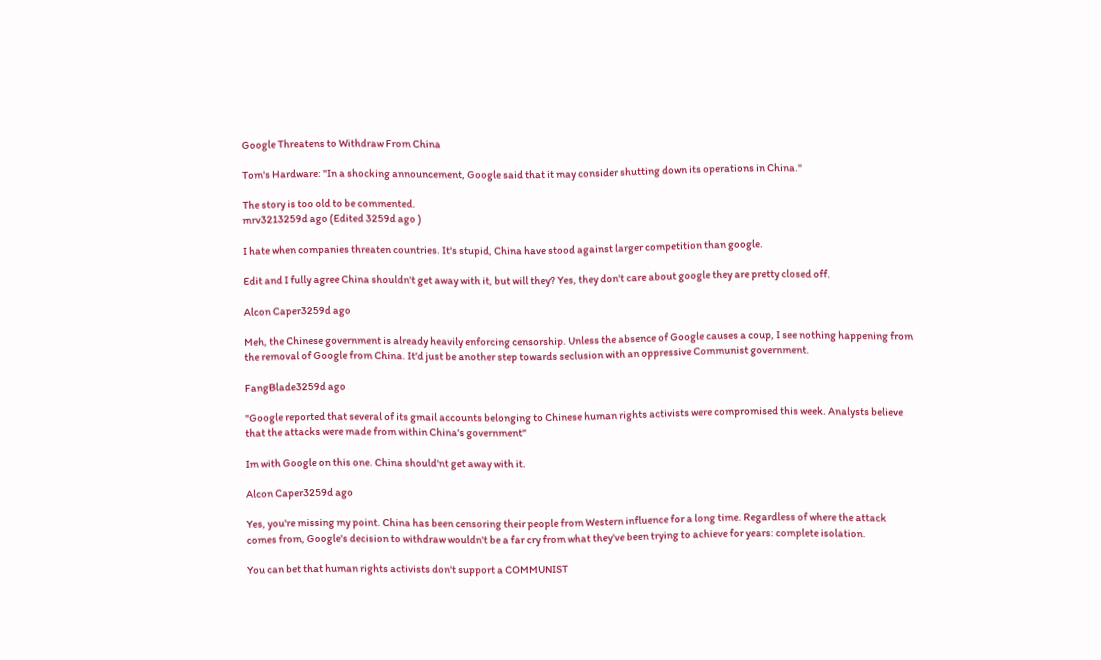Google Threatens to Withdraw From China

Tom's Hardware: "In a shocking announcement, Google said that it may consider shutting down its operations in China."

The story is too old to be commented.
mrv3213259d ago (Edited 3259d ago )

I hate when companies threaten countries. It's stupid, China have stood against larger competition than google.

Edit and I fully agree China shouldn't get away with it, but will they? Yes, they don't care about google they are pretty closed off.

Alcon Caper3259d ago

Meh, the Chinese government is already heavily enforcing censorship. Unless the absence of Google causes a coup, I see nothing happening from the removal of Google from China. It'd just be another step towards seclusion with an oppressive Communist government.

FangBlade3259d ago

"Google reported that several of its gmail accounts belonging to Chinese human rights activists were compromised this week. Analysts believe that the attacks were made from within China's government"

Im with Google on this one. China should'nt get away with it.

Alcon Caper3259d ago

Yes, you're missing my point. China has been censoring their people from Western influence for a long time. Regardless of where the attack comes from, Google's decision to withdraw wouldn't be a far cry from what they've been trying to achieve for years: complete isolation.

You can bet that human rights activists don't support a COMMUNIST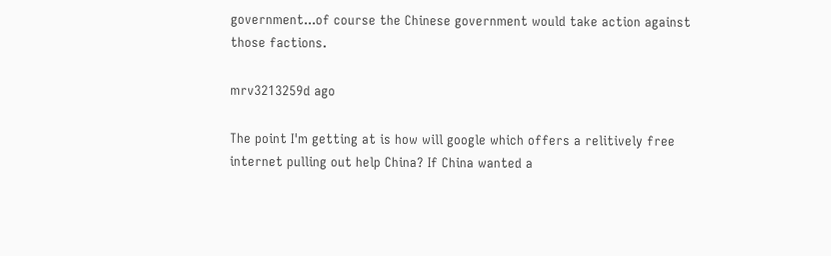government...of course the Chinese government would take action against those factions.

mrv3213259d ago

The point I'm getting at is how will google which offers a relitively free internet pulling out help China? If China wanted a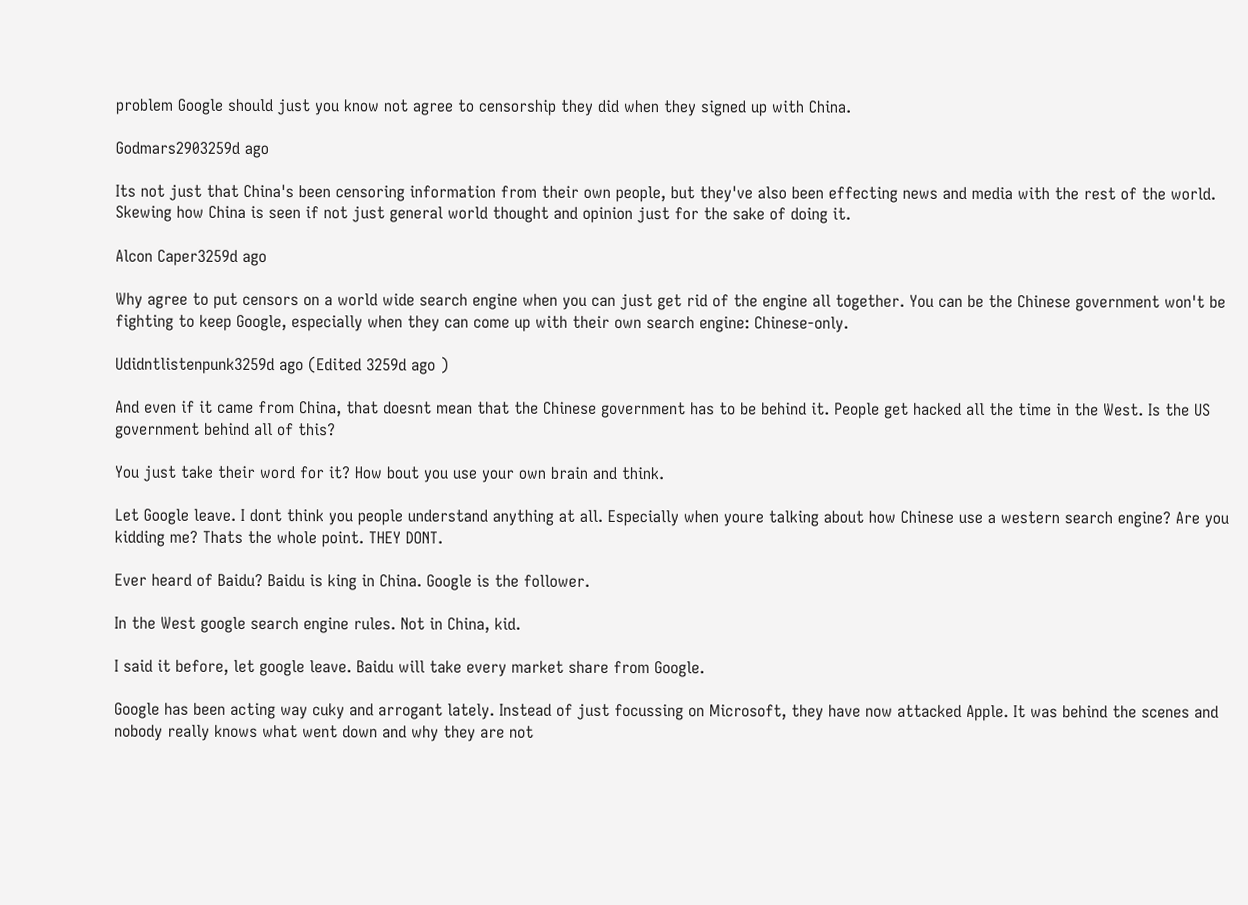problem Google should just you know not agree to censorship they did when they signed up with China.

Godmars2903259d ago

Its not just that China's been censoring information from their own people, but they've also been effecting news and media with the rest of the world. Skewing how China is seen if not just general world thought and opinion just for the sake of doing it.

Alcon Caper3259d ago

Why agree to put censors on a world wide search engine when you can just get rid of the engine all together. You can be the Chinese government won't be fighting to keep Google, especially when they can come up with their own search engine: Chinese-only.

Udidntlistenpunk3259d ago (Edited 3259d ago )

And even if it came from China, that doesnt mean that the Chinese government has to be behind it. People get hacked all the time in the West. Is the US government behind all of this?

You just take their word for it? How bout you use your own brain and think.

Let Google leave. I dont think you people understand anything at all. Especially when youre talking about how Chinese use a western search engine? Are you kidding me? Thats the whole point. THEY DONT.

Ever heard of Baidu? Baidu is king in China. Google is the follower.

In the West google search engine rules. Not in China, kid.

I said it before, let google leave. Baidu will take every market share from Google.

Google has been acting way cuky and arrogant lately. Instead of just focussing on Microsoft, they have now attacked Apple. It was behind the scenes and nobody really knows what went down and why they are not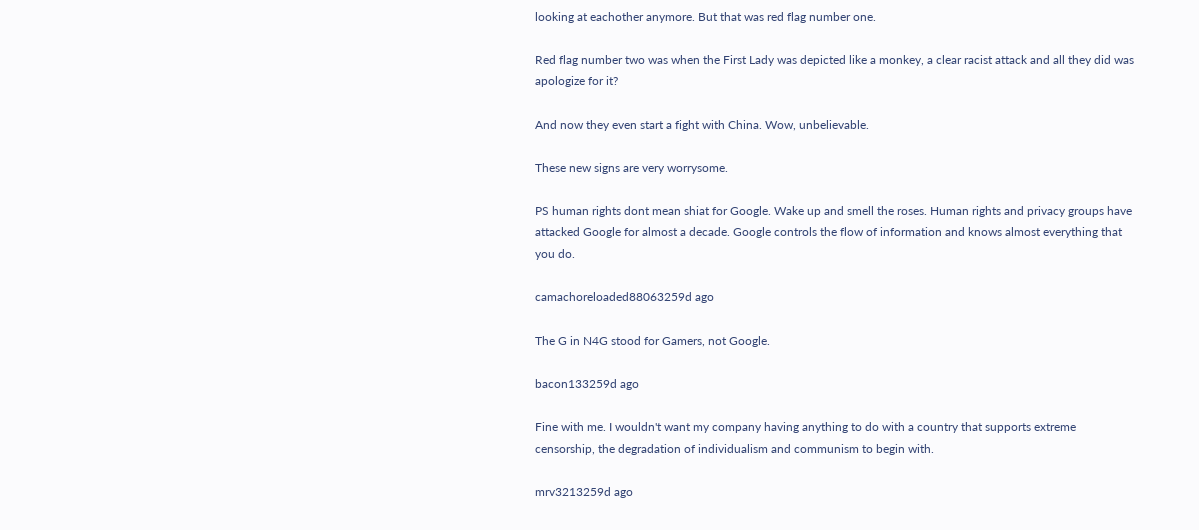looking at eachother anymore. But that was red flag number one.

Red flag number two was when the First Lady was depicted like a monkey, a clear racist attack and all they did was apologize for it?

And now they even start a fight with China. Wow, unbelievable.

These new signs are very worrysome.

PS human rights dont mean shiat for Google. Wake up and smell the roses. Human rights and privacy groups have attacked Google for almost a decade. Google controls the flow of information and knows almost everything that you do.

camachoreloaded88063259d ago

The G in N4G stood for Gamers, not Google.

bacon133259d ago

Fine with me. I wouldn't want my company having anything to do with a country that supports extreme censorship, the degradation of individualism and communism to begin with.

mrv3213259d ago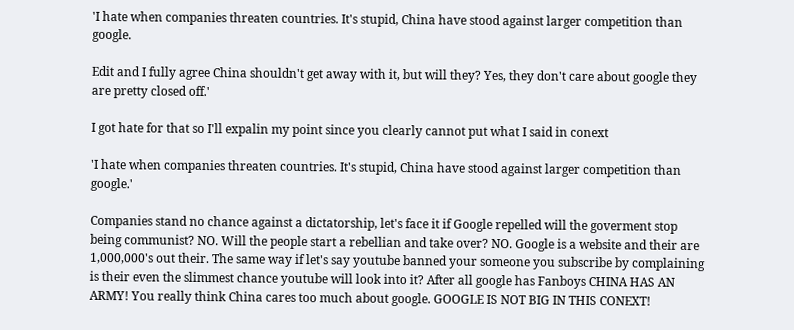'I hate when companies threaten countries. It's stupid, China have stood against larger competition than google.

Edit and I fully agree China shouldn't get away with it, but will they? Yes, they don't care about google they are pretty closed off.'

I got hate for that so I'll expalin my point since you clearly cannot put what I said in conext

'I hate when companies threaten countries. It's stupid, China have stood against larger competition than google.'

Companies stand no chance against a dictatorship, let's face it if Google repelled will the goverment stop being communist? NO. Will the people start a rebellian and take over? NO. Google is a website and their are 1,000,000's out their. The same way if let's say youtube banned your someone you subscribe by complaining is their even the slimmest chance youtube will look into it? After all google has Fanboys CHINA HAS AN ARMY! You really think China cares too much about google. GOOGLE IS NOT BIG IN THIS CONEXT!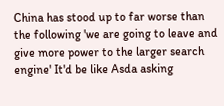China has stood up to far worse than the following 'we are going to leave and give more power to the larger search engine' It'd be like Asda asking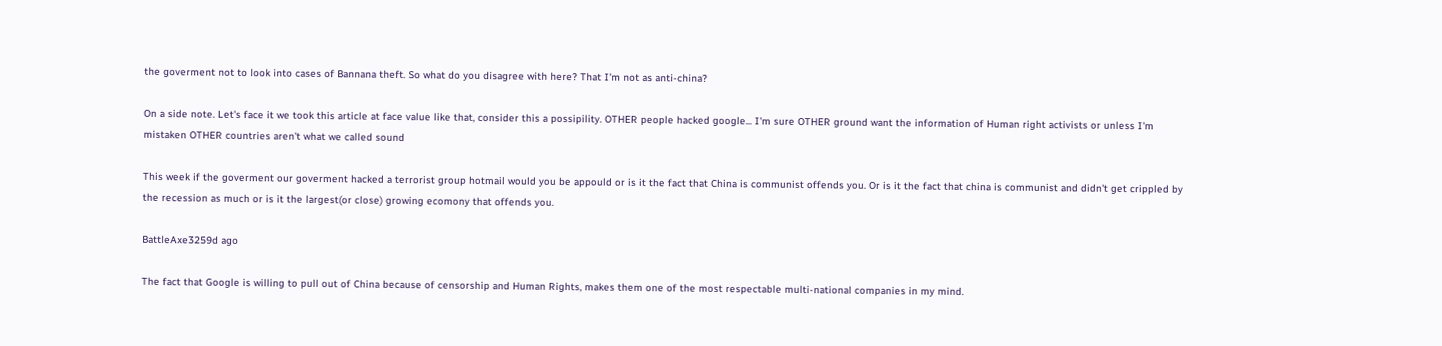the goverment not to look into cases of Bannana theft. So what do you disagree with here? That I'm not as anti-china?

On a side note. Let's face it we took this article at face value like that, consider this a possipility. OTHER people hacked google... I'm sure OTHER ground want the information of Human right activists or unless I'm mistaken OTHER countries aren't what we called sound

This week if the goverment our goverment hacked a terrorist group hotmail would you be appould or is it the fact that China is communist offends you. Or is it the fact that china is communist and didn't get crippled by the recession as much or is it the largest(or close) growing ecomony that offends you.

BattleAxe3259d ago

The fact that Google is willing to pull out of China because of censorship and Human Rights, makes them one of the most respectable multi-national companies in my mind.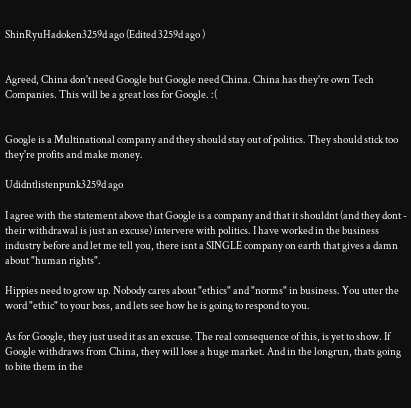ShinRyuHadoken3259d ago (Edited 3259d ago )


Agreed, China don't need Google but Google need China. China has they're own Tech Companies. This will be a great loss for Google. :(


Google is a Multinational company and they should stay out of politics. They should stick too they're profits and make money.

Udidntlistenpunk3259d ago

I agree with the statement above that Google is a company and that it shouldnt (and they dont - their withdrawal is just an excuse) intervere with politics. I have worked in the business industry before and let me tell you, there isnt a SINGLE company on earth that gives a damn about "human rights".

Hippies need to grow up. Nobody cares about "ethics" and "norms" in business. You utter the word "ethic" to your boss, and lets see how he is going to respond to you.

As for Google, they just used it as an excuse. The real consequence of this, is yet to show. If Google withdraws from China, they will lose a huge market. And in the longrun, thats going to bite them in the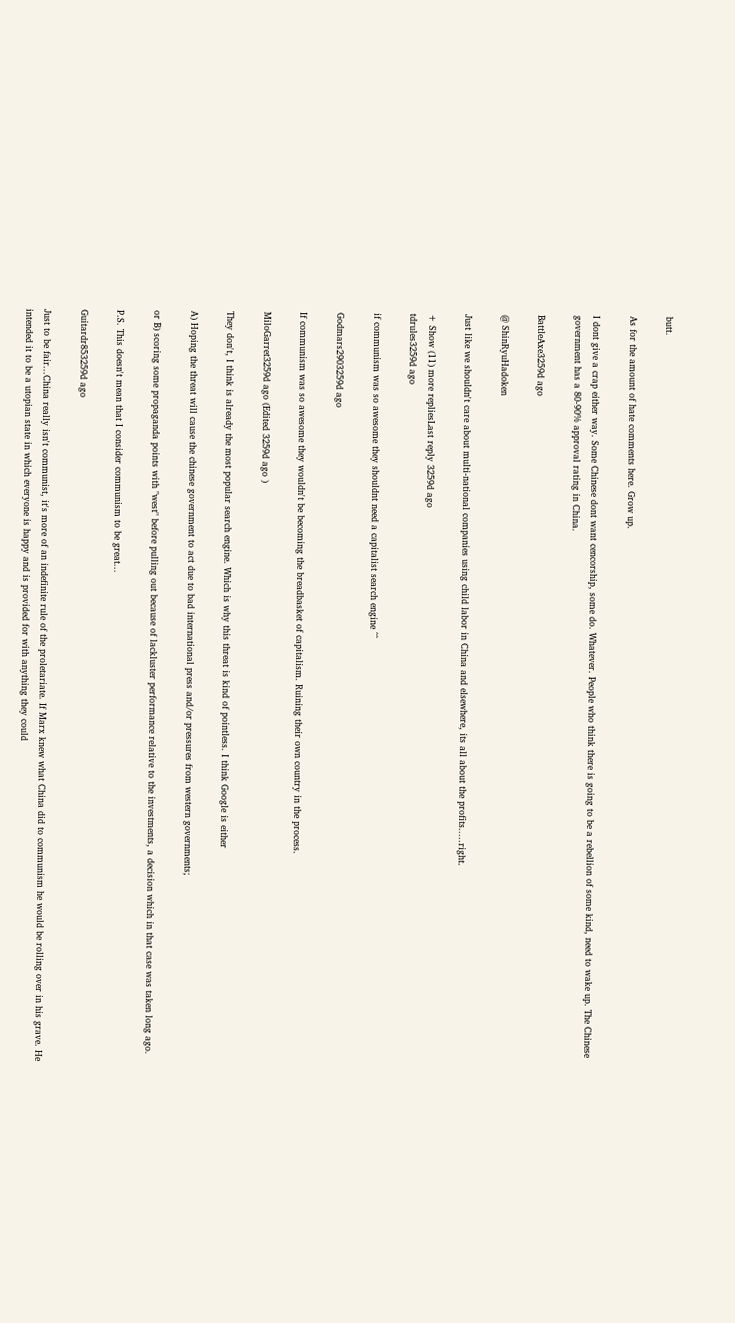butt.

As for the amount of hate comments here. Grow up.

I dont give a crap either way. Some Chinese dont want cencorship, some do. Whatever. People who think there is going to be a rebellion of some kind, need to wake up. The Chinese government has a 80-90% approval rating in China.

BattleAxe3259d ago

@ ShinRyuHadoken

Just like we shouldn't care about multi-national companies using child labor in China and elsewhere, its all about the profits.....right.

+ Show (11) more repliesLast reply 3259d ago
tdrules3259d ago

if communism was so awesome they shouldnt need a capitalist search engine ^^

Godmars2903259d ago

If communism was so awesome they wouldn't be becoming the breadbasket of capitalism. Ruining their own country in the process.

MiloGarret3259d ago (Edited 3259d ago )

They don't, I think is already the most popular search engine. Which is why this threat is kind of pointless. I think Google is either

A) Hoping the threat will cause the chinese government to act due to bad international press and/or pressures from western governments;

or B) scoring some propaganda points with "west" before pulling out because of lackluster performance relative to the investments, a decision which in that case was taken long ago.

P.S. This doesn't mean that I consider communism to be great...

Guitardr853259d ago

Just to be fair...China really isn't communist, it's more of an indefinite rule of the proletariate. If Marx knew what China did to communism he would be rolling over in his grave. He intended it to be a utopian state in which everyone is happy and is provided for with anything they could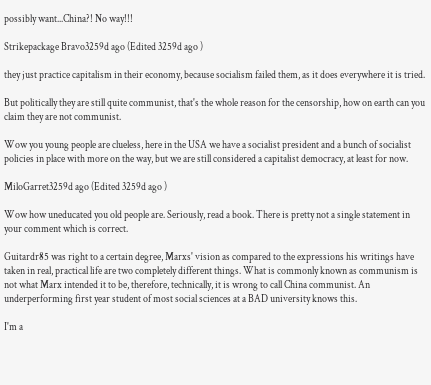possibly want...China?! No way!!!

Strikepackage Bravo3259d ago (Edited 3259d ago )

they just practice capitalism in their economy, because socialism failed them, as it does everywhere it is tried.

But politically they are still quite communist, that's the whole reason for the censorship, how on earth can you claim they are not communist.

Wow you young people are clueless, here in the USA we have a socialist president and a bunch of socialist policies in place with more on the way, but we are still considered a capitalist democracy, at least for now.

MiloGarret3259d ago (Edited 3259d ago )

Wow how uneducated you old people are. Seriously, read a book. There is pretty not a single statement in your comment which is correct.

Guitardr85 was right to a certain degree, Marxs' vision as compared to the expressions his writings have taken in real, practical life are two completely different things. What is commonly known as communism is not what Marx intended it to be, therefore, technically, it is wrong to call China communist. An underperforming first year student of most social sciences at a BAD university knows this.

I'm a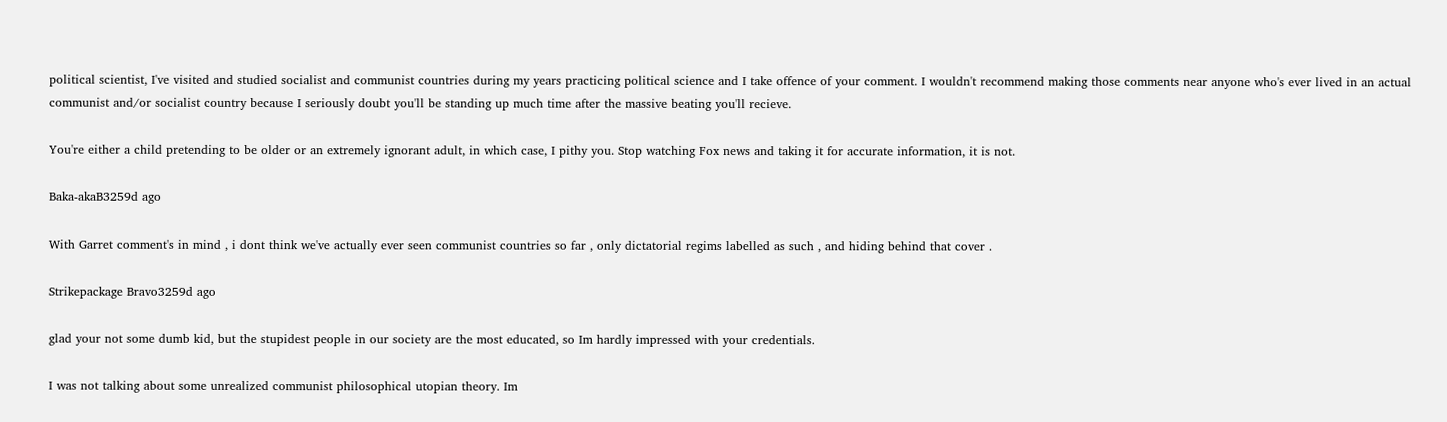political scientist, I've visited and studied socialist and communist countries during my years practicing political science and I take offence of your comment. I wouldn't recommend making those comments near anyone who's ever lived in an actual communist and/or socialist country because I seriously doubt you'll be standing up much time after the massive beating you'll recieve.

You're either a child pretending to be older or an extremely ignorant adult, in which case, I pithy you. Stop watching Fox news and taking it for accurate information, it is not.

Baka-akaB3259d ago

With Garret comment's in mind , i dont think we've actually ever seen communist countries so far , only dictatorial regims labelled as such , and hiding behind that cover .

Strikepackage Bravo3259d ago

glad your not some dumb kid, but the stupidest people in our society are the most educated, so Im hardly impressed with your credentials.

I was not talking about some unrealized communist philosophical utopian theory. Im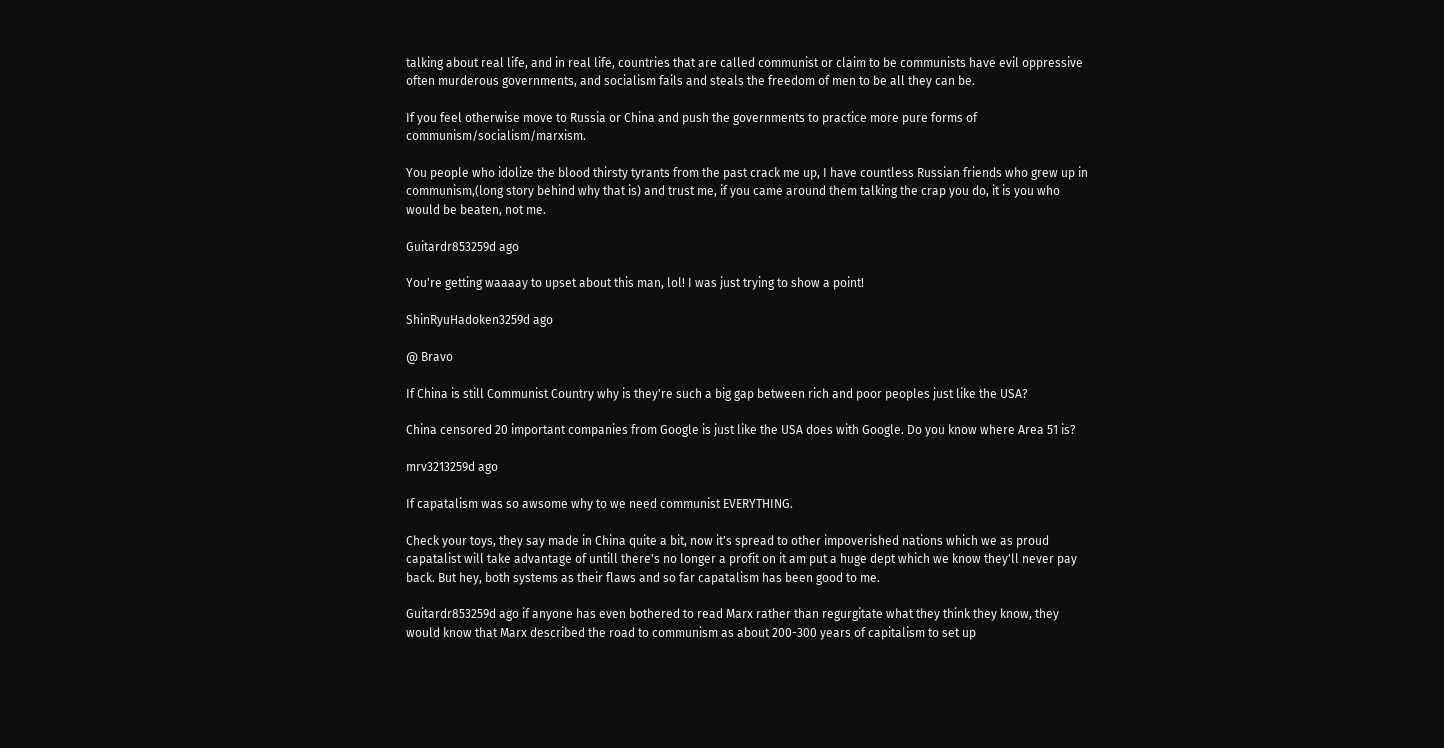talking about real life, and in real life, countries that are called communist or claim to be communists have evil oppressive often murderous governments, and socialism fails and steals the freedom of men to be all they can be.

If you feel otherwise move to Russia or China and push the governments to practice more pure forms of communism/socialism/marxism.

You people who idolize the blood thirsty tyrants from the past crack me up, I have countless Russian friends who grew up in communism,(long story behind why that is) and trust me, if you came around them talking the crap you do, it is you who would be beaten, not me.

Guitardr853259d ago

You're getting waaaay to upset about this man, lol! I was just trying to show a point!

ShinRyuHadoken3259d ago

@ Bravo

If China is still Communist Country why is they're such a big gap between rich and poor peoples just like the USA?

China censored 20 important companies from Google is just like the USA does with Google. Do you know where Area 51 is?

mrv3213259d ago

If capatalism was so awsome why to we need communist EVERYTHING.

Check your toys, they say made in China quite a bit, now it's spread to other impoverished nations which we as proud capatalist will take advantage of untill there's no longer a profit on it am put a huge dept which we know they'll never pay back. But hey, both systems as their flaws and so far capatalism has been good to me.

Guitardr853259d ago if anyone has even bothered to read Marx rather than regurgitate what they think they know, they would know that Marx described the road to communism as about 200-300 years of capitalism to set up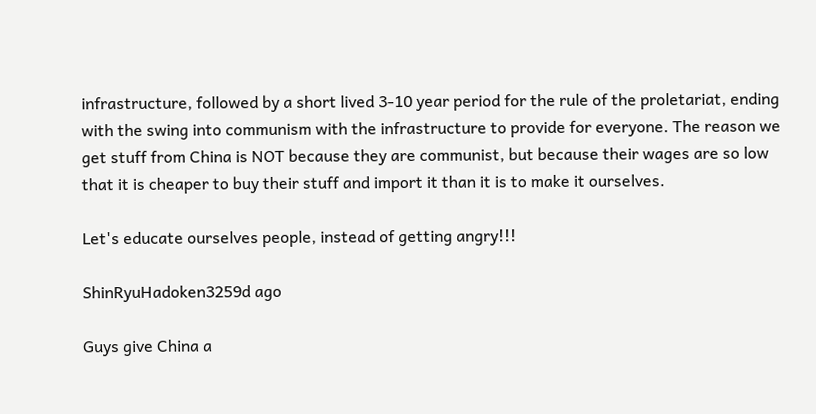infrastructure, followed by a short lived 3-10 year period for the rule of the proletariat, ending with the swing into communism with the infrastructure to provide for everyone. The reason we get stuff from China is NOT because they are communist, but because their wages are so low that it is cheaper to buy their stuff and import it than it is to make it ourselves.

Let's educate ourselves people, instead of getting angry!!!

ShinRyuHadoken3259d ago

Guys give China a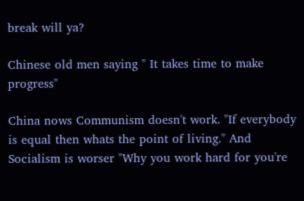break will ya?

Chinese old men saying " It takes time to make progress"

China nows Communism doesn't work. "If everybody is equal then whats the point of living." And Socialism is worser "Why you work hard for you're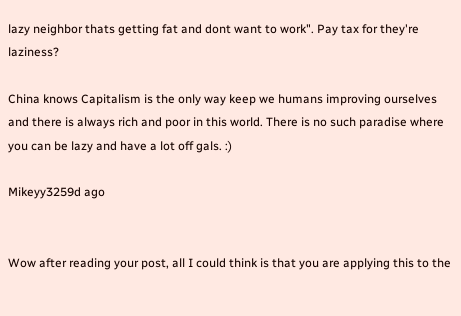lazy neighbor thats getting fat and dont want to work". Pay tax for they're laziness?

China knows Capitalism is the only way keep we humans improving ourselves and there is always rich and poor in this world. There is no such paradise where you can be lazy and have a lot off gals. :)

Mikeyy3259d ago


Wow after reading your post, all I could think is that you are applying this to the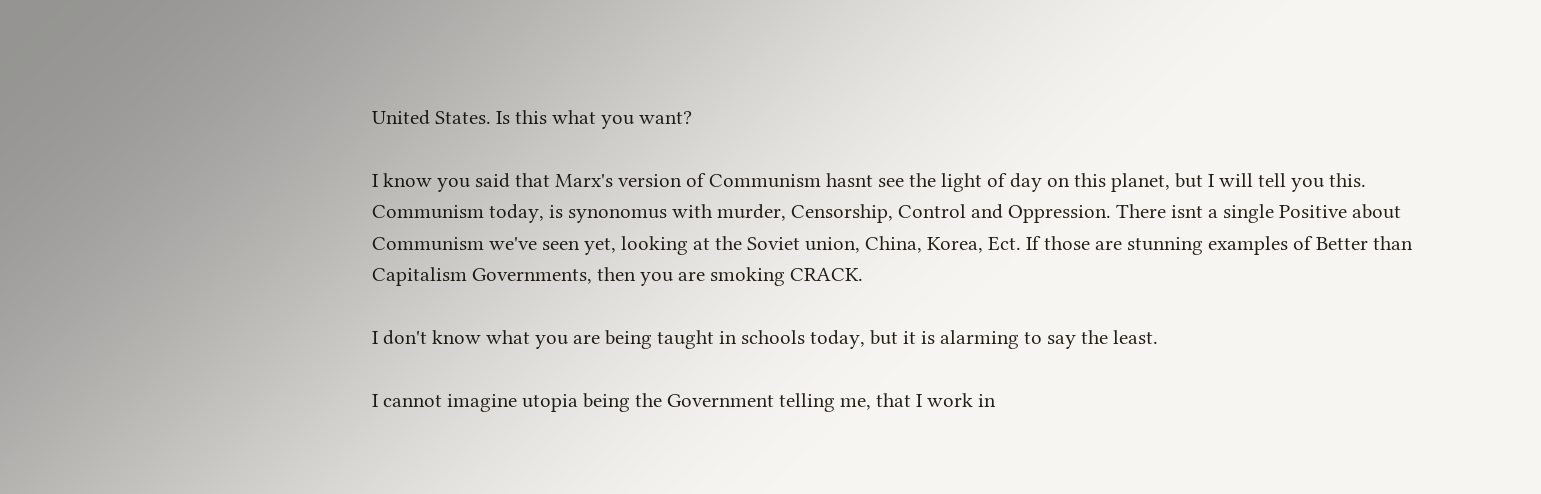United States. Is this what you want?

I know you said that Marx's version of Communism hasnt see the light of day on this planet, but I will tell you this. Communism today, is synonomus with murder, Censorship, Control and Oppression. There isnt a single Positive about Communism we've seen yet, looking at the Soviet union, China, Korea, Ect. If those are stunning examples of Better than Capitalism Governments, then you are smoking CRACK.

I don't know what you are being taught in schools today, but it is alarming to say the least.

I cannot imagine utopia being the Government telling me, that I work in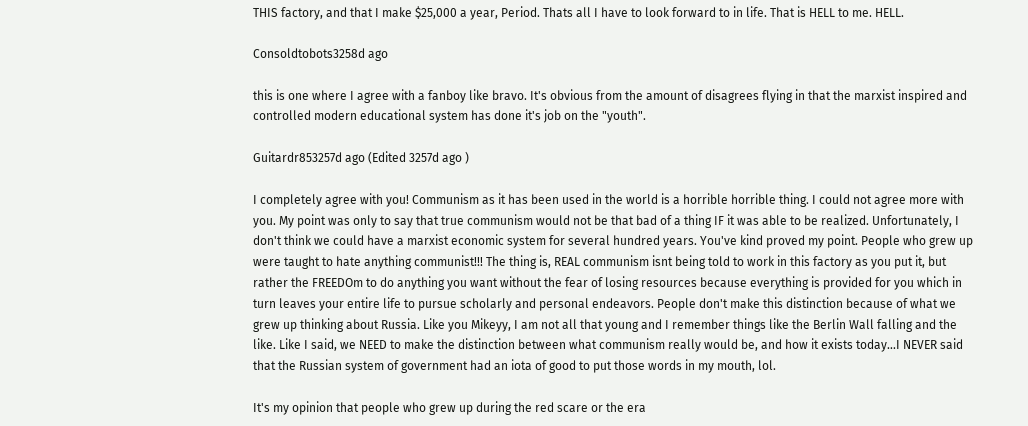THIS factory, and that I make $25,000 a year, Period. Thats all I have to look forward to in life. That is HELL to me. HELL.

Consoldtobots3258d ago

this is one where I agree with a fanboy like bravo. It's obvious from the amount of disagrees flying in that the marxist inspired and controlled modern educational system has done it's job on the "youth".

Guitardr853257d ago (Edited 3257d ago )

I completely agree with you! Communism as it has been used in the world is a horrible horrible thing. I could not agree more with you. My point was only to say that true communism would not be that bad of a thing IF it was able to be realized. Unfortunately, I don't think we could have a marxist economic system for several hundred years. You've kind proved my point. People who grew up were taught to hate anything communist!!! The thing is, REAL communism isnt being told to work in this factory as you put it, but rather the FREEDOm to do anything you want without the fear of losing resources because everything is provided for you which in turn leaves your entire life to pursue scholarly and personal endeavors. People don't make this distinction because of what we grew up thinking about Russia. Like you Mikeyy, I am not all that young and I remember things like the Berlin Wall falling and the like. Like I said, we NEED to make the distinction between what communism really would be, and how it exists today...I NEVER said that the Russian system of government had an iota of good to put those words in my mouth, lol.

It's my opinion that people who grew up during the red scare or the era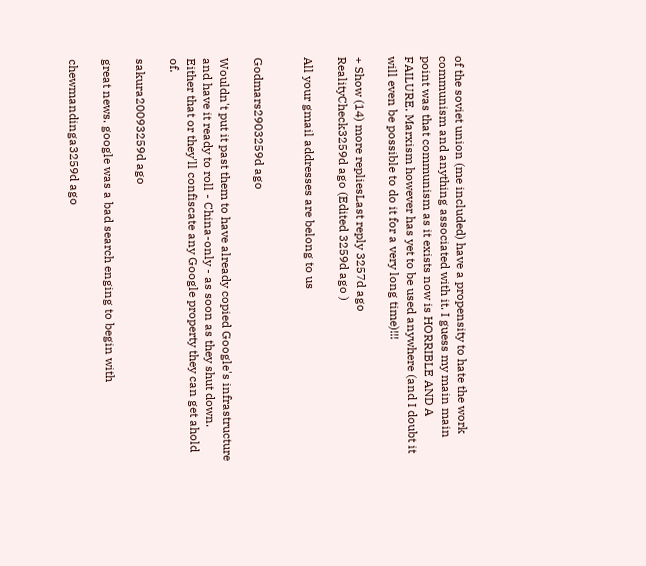of the soviet union (me included) have a propensity to hate the work communism and anything associated with it. I guess my main main point was that communism as it exists now is HORRIBLE AND A FAILURE. Marxism however has yet to be used anywhere (and I doubt it will even be possible to do it for a very long time)!!!

+ Show (14) more repliesLast reply 3257d ago
RealityCheck3259d ago (Edited 3259d ago )

All your gmail addresses are belong to us


Godmars2903259d ago

Wouldn't put it past them to have already copied Google's infrastructure and have it ready to roll - China-only - as soon as they shut down. Either that or they'll confiscate any Google property they can get ahold of.

sakura20093259d ago

great news. google was a bad search enging to begin with

chewmandinga3259d ago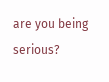are you being serious?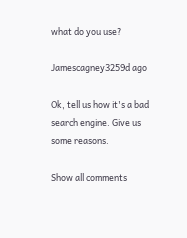what do you use?

Jamescagney3259d ago

Ok, tell us how it's a bad search engine. Give us some reasons.

Show all comments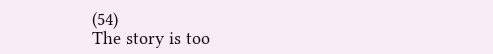(54)
The story is too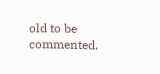old to be commented.